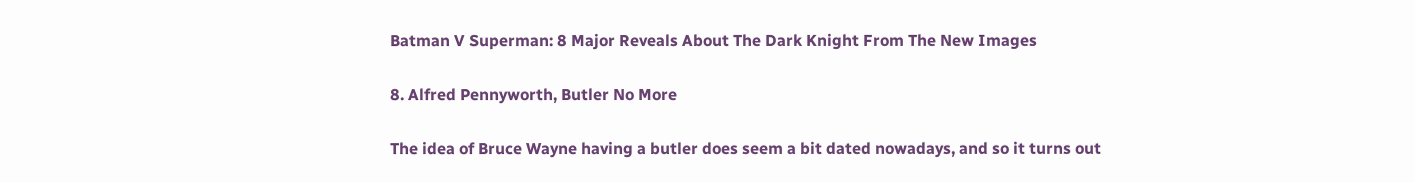Batman V Superman: 8 Major Reveals About The Dark Knight From The New Images

8. Alfred Pennyworth, Butler No More

The idea of Bruce Wayne having a butler does seem a bit dated nowadays, and so it turns out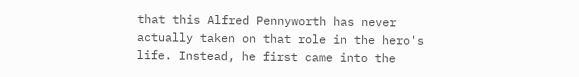that this Alfred Pennyworth has never actually taken on that role in the hero's life. Instead, he first came into the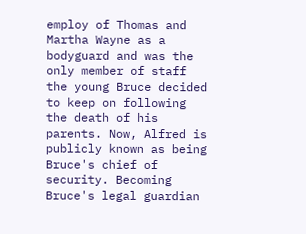employ of Thomas and Martha Wayne as a bodyguard and was the only member of staff the young Bruce decided to keep on following the death of his parents. Now, Alfred is publicly known as being Bruce's chief of security. Becoming Bruce's legal guardian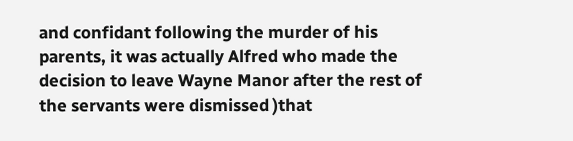and confidant following the murder of his parents, it was actually Alfred who made the decision to leave Wayne Manor after the rest of the servants were dismissed )that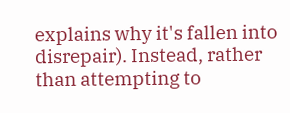explains why it's fallen into disrepair). Instead, rather than attempting to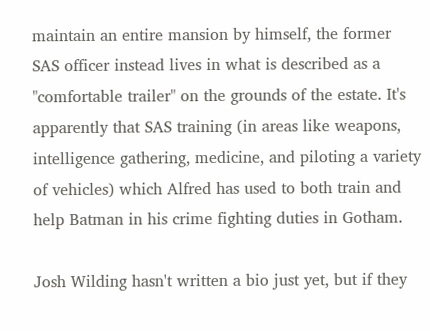maintain an entire mansion by himself, the former SAS officer instead lives in what is described as a "comfortable trailer" on the grounds of the estate. It's apparently that SAS training (in areas like weapons, intelligence gathering, medicine, and piloting a variety of vehicles) which Alfred has used to both train and help Batman in his crime fighting duties in Gotham.

Josh Wilding hasn't written a bio just yet, but if they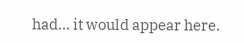had... it would appear here.